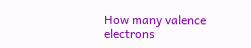How many valence electrons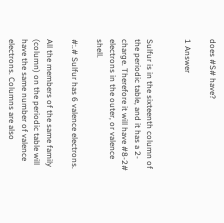does #S# have?

1 Answer


Sulfur is in the sixteenth column of the periodic table, and it has a 2- charge. Therefore it will have #8-2# electrons in the outer, or valence shell.

#:.# Sulfur has 6 valence electrons.

All the members of the same family (column) on the periodic table will have the same number of valence electrons. Columns are also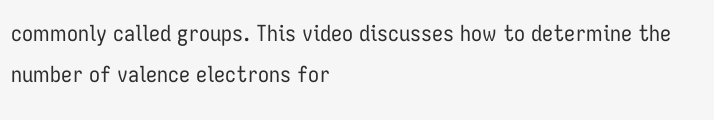commonly called groups. This video discusses how to determine the number of valence electrons for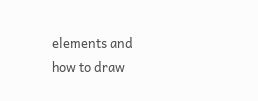elements and how to draw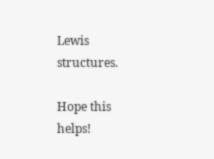Lewis structures.

Hope this helps!